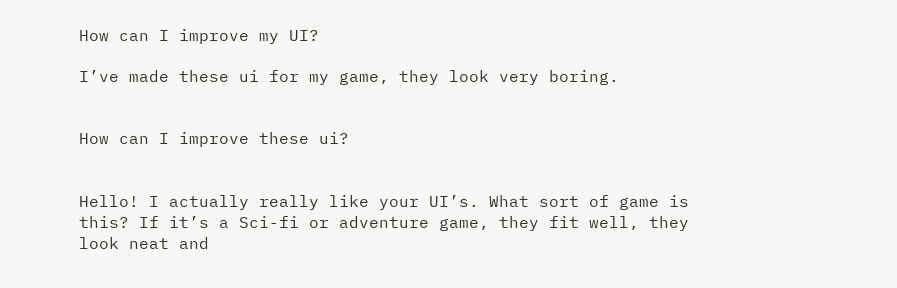How can I improve my UI?

I’ve made these ui for my game, they look very boring.


How can I improve these ui?


Hello! I actually really like your UI’s. What sort of game is this? If it’s a Sci-fi or adventure game, they fit well, they look neat and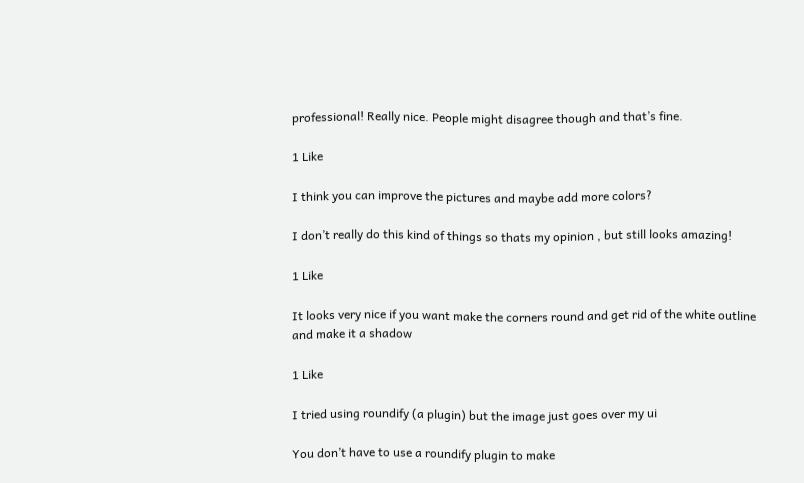professional! Really nice. People might disagree though and that’s fine.

1 Like

I think you can improve the pictures and maybe add more colors?

I don’t really do this kind of things so thats my opinion , but still looks amazing!

1 Like

It looks very nice if you want make the corners round and get rid of the white outline and make it a shadow

1 Like

I tried using roundify (a plugin) but the image just goes over my ui

You don’t have to use a roundify plugin to make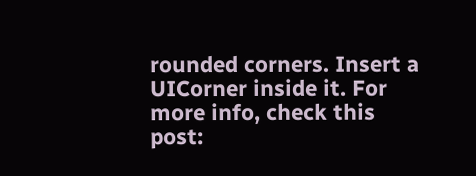rounded corners. Insert a UICorner inside it. For more info, check this post: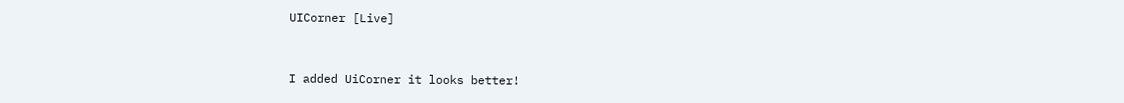UICorner [Live]


I added UiCorner it looks better!